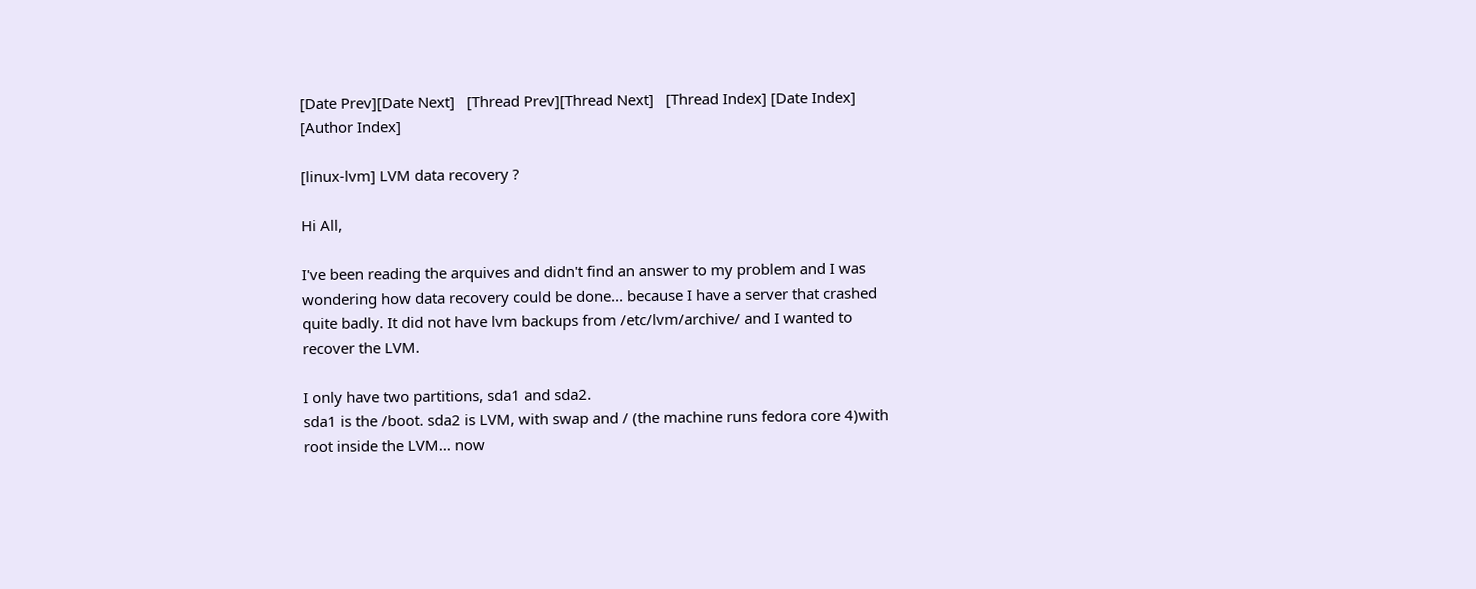[Date Prev][Date Next]   [Thread Prev][Thread Next]   [Thread Index] [Date Index] [Author Index]

[linux-lvm] LVM data recovery ?

Hi All,

I've been reading the arquives and didn't find an answer to my problem and I was wondering how data recovery could be done... because I have a server that crashed quite badly. It did not have lvm backups from /etc/lvm/archive/ and I wanted to recover the LVM.

I only have two partitions, sda1 and sda2.
sda1 is the /boot. sda2 is LVM, with swap and / (the machine runs fedora core 4)with root inside the LVM... now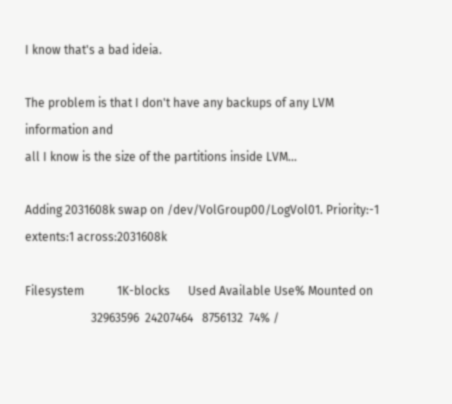I know that's a bad ideia.

The problem is that I don't have any backups of any LVM information and
all I know is the size of the partitions inside LVM...

Adding 2031608k swap on /dev/VolGroup00/LogVol01. Priority:-1 extents:1 across:2031608k

Filesystem           1K-blocks      Used Available Use% Mounted on
                      32963596  24207464   8756132  74% /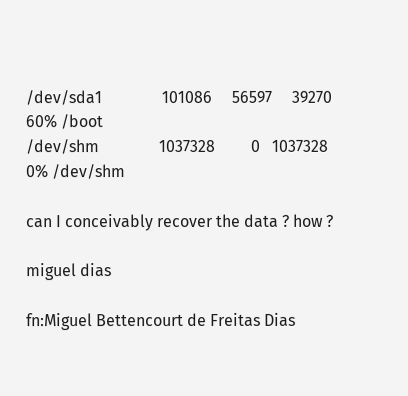/dev/sda1               101086     56597     39270  60% /boot
/dev/shm               1037328         0   1037328   0% /dev/shm

can I conceivably recover the data ? how ?

miguel dias

fn:Miguel Bettencourt de Freitas Dias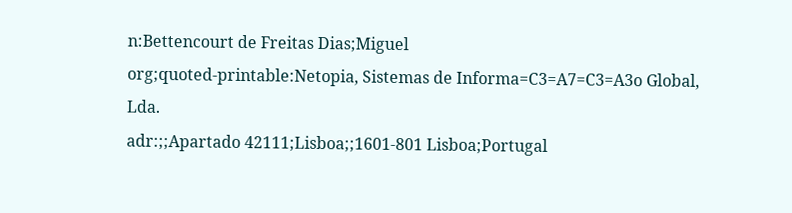n:Bettencourt de Freitas Dias;Miguel
org;quoted-printable:Netopia, Sistemas de Informa=C3=A7=C3=A3o Global, Lda.
adr:;;Apartado 42111;Lisboa;;1601-801 Lisboa;Portugal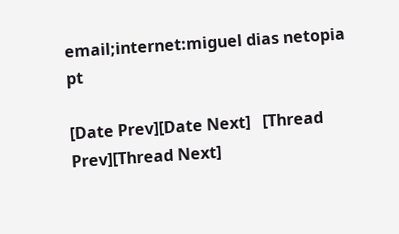email;internet:miguel dias netopia pt

[Date Prev][Date Next]   [Thread Prev][Thread Next]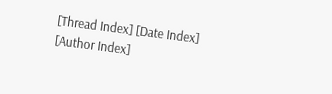[Thread Index] [Date Index] [Author Index]